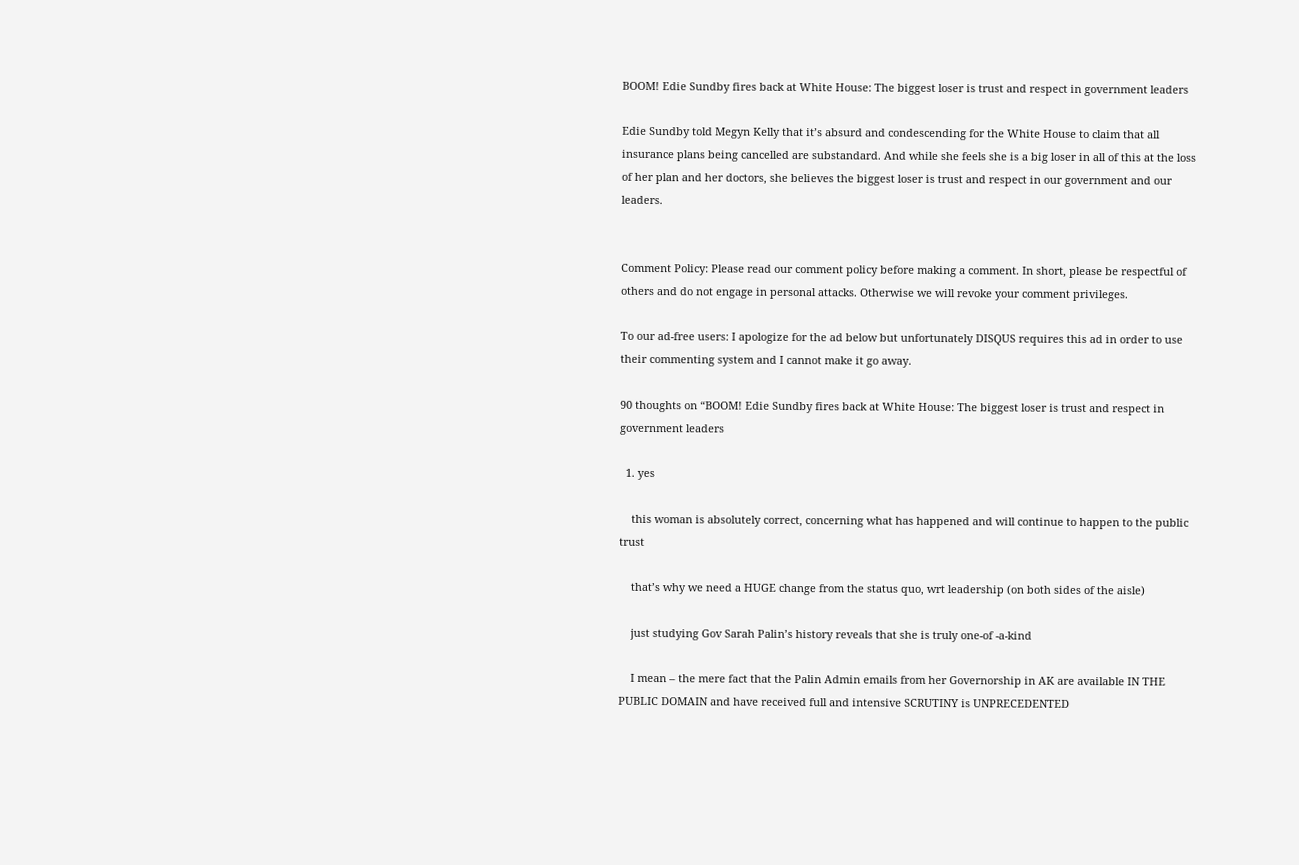BOOM! Edie Sundby fires back at White House: The biggest loser is trust and respect in government leaders

Edie Sundby told Megyn Kelly that it’s absurd and condescending for the White House to claim that all insurance plans being cancelled are substandard. And while she feels she is a big loser in all of this at the loss of her plan and her doctors, she believes the biggest loser is trust and respect in our government and our leaders.


Comment Policy: Please read our comment policy before making a comment. In short, please be respectful of others and do not engage in personal attacks. Otherwise we will revoke your comment privileges.

To our ad-free users: I apologize for the ad below but unfortunately DISQUS requires this ad in order to use their commenting system and I cannot make it go away.

90 thoughts on “BOOM! Edie Sundby fires back at White House: The biggest loser is trust and respect in government leaders

  1. yes

    this woman is absolutely correct, concerning what has happened and will continue to happen to the public trust

    that’s why we need a HUGE change from the status quo, wrt leadership (on both sides of the aisle)

    just studying Gov Sarah Palin’s history reveals that she is truly one-of -a-kind

    I mean – the mere fact that the Palin Admin emails from her Governorship in AK are available IN THE PUBLIC DOMAIN and have received full and intensive SCRUTINY is UNPRECEDENTED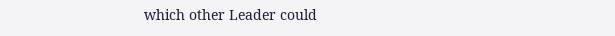which other Leader could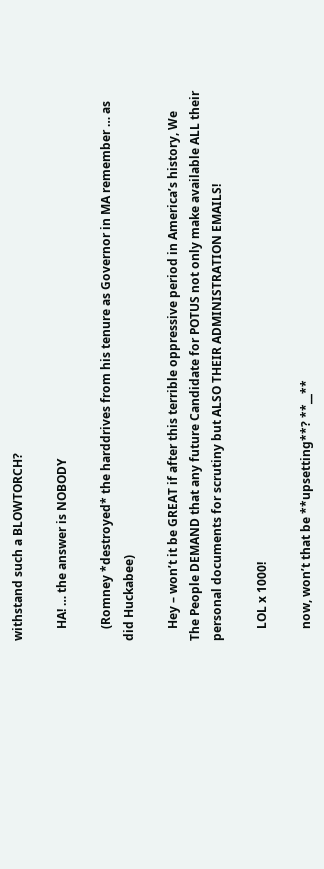withstand such a BLOWTORCH?

    HA! … the answer is NOBODY

    (Romney *destroyed* the harddrives from his tenure as Governor in MA remember … as did Huckabee)

    Hey – won’t it be GREAT if after this terrible oppressive period in America’s history, We The People DEMAND that any future Candidate for POTUS not only make available ALL their personal documents for scrutiny but ALSO THEIR ADMINISTRATION EMAILS!

    LOL x 1000!

    now, won’t that be **upsetting**? **__**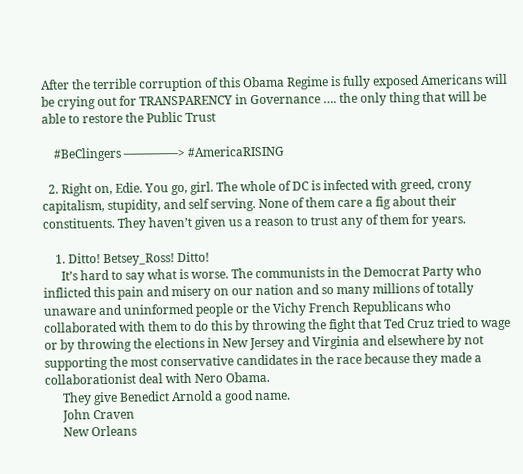After the terrible corruption of this Obama Regime is fully exposed Americans will be crying out for TRANSPARENCY in Governance …. the only thing that will be able to restore the Public Trust

    #BeClingers ————–> #AmericaRISING

  2. Right on, Edie. You go, girl. The whole of DC is infected with greed, crony capitalism, stupidity, and self serving. None of them care a fig about their constituents. They haven’t given us a reason to trust any of them for years.

    1. Ditto! Betsey_Ross! Ditto!
      It’s hard to say what is worse. The communists in the Democrat Party who inflicted this pain and misery on our nation and so many millions of totally unaware and uninformed people or the Vichy French Republicans who collaborated with them to do this by throwing the fight that Ted Cruz tried to wage or by throwing the elections in New Jersey and Virginia and elsewhere by not supporting the most conservative candidates in the race because they made a collaborationist deal with Nero Obama.
      They give Benedict Arnold a good name.
      John Craven
      New Orleans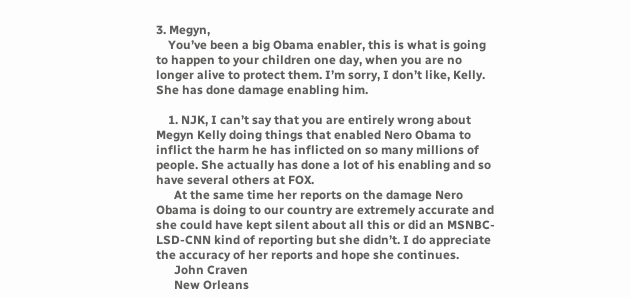3. Megyn,
    You’ve been a big Obama enabler, this is what is going to happen to your children one day, when you are no longer alive to protect them. I’m sorry, I don’t like, Kelly. She has done damage enabling him.

    1. NJK, I can’t say that you are entirely wrong about Megyn Kelly doing things that enabled Nero Obama to inflict the harm he has inflicted on so many millions of people. She actually has done a lot of his enabling and so have several others at FOX.
      At the same time her reports on the damage Nero Obama is doing to our country are extremely accurate and she could have kept silent about all this or did an MSNBC-LSD-CNN kind of reporting but she didn’t. I do appreciate the accuracy of her reports and hope she continues.
      John Craven
      New Orleans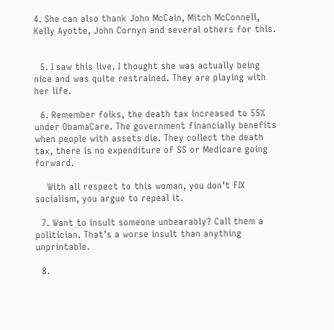4. She can also thank John McCain, Mitch McConnell, Kelly Ayotte, John Cornyn and several others for this.


  5. I saw this live. I thought she was actually being nice and was quite restrained. They are playing with her life.

  6. Remember folks, the death tax increased to 55% under ObamaCare. The government financially benefits when people with assets die. They collect the death tax, there is no expenditure of SS or Medicare going forward.

    With all respect to this woman, you don’t FIX socialism, you argue to repeal it.

  7. Want to insult someone unbearably? Call them a politician. That’s a worse insult than anything unprintable.

  8.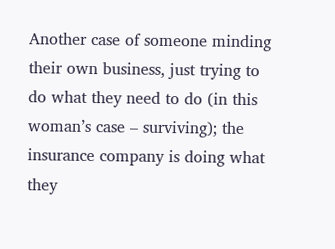Another case of someone minding their own business, just trying to do what they need to do (in this woman’s case – surviving); the insurance company is doing what they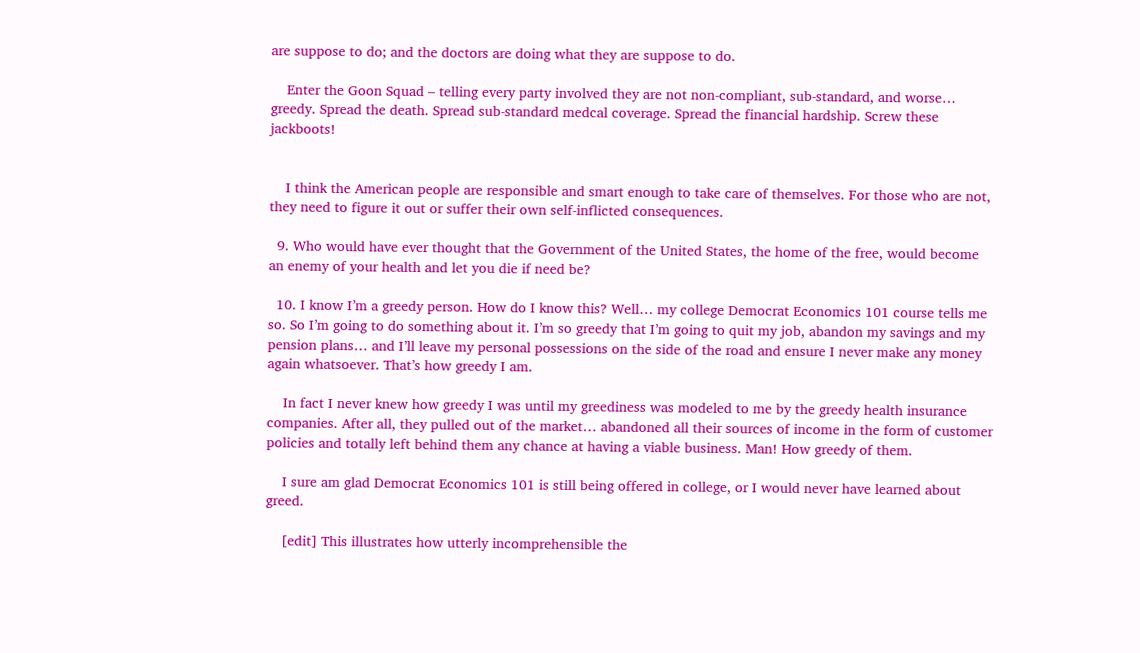are suppose to do; and the doctors are doing what they are suppose to do.

    Enter the Goon Squad – telling every party involved they are not non-compliant, sub-standard, and worse… greedy. Spread the death. Spread sub-standard medcal coverage. Spread the financial hardship. Screw these jackboots!


    I think the American people are responsible and smart enough to take care of themselves. For those who are not, they need to figure it out or suffer their own self-inflicted consequences.

  9. Who would have ever thought that the Government of the United States, the home of the free, would become an enemy of your health and let you die if need be?

  10. I know I’m a greedy person. How do I know this? Well… my college Democrat Economics 101 course tells me so. So I’m going to do something about it. I’m so greedy that I’m going to quit my job, abandon my savings and my pension plans… and I’ll leave my personal possessions on the side of the road and ensure I never make any money again whatsoever. That’s how greedy I am.

    In fact I never knew how greedy I was until my greediness was modeled to me by the greedy health insurance companies. After all, they pulled out of the market… abandoned all their sources of income in the form of customer policies and totally left behind them any chance at having a viable business. Man! How greedy of them.

    I sure am glad Democrat Economics 101 is still being offered in college, or I would never have learned about greed.

    [edit] This illustrates how utterly incomprehensible the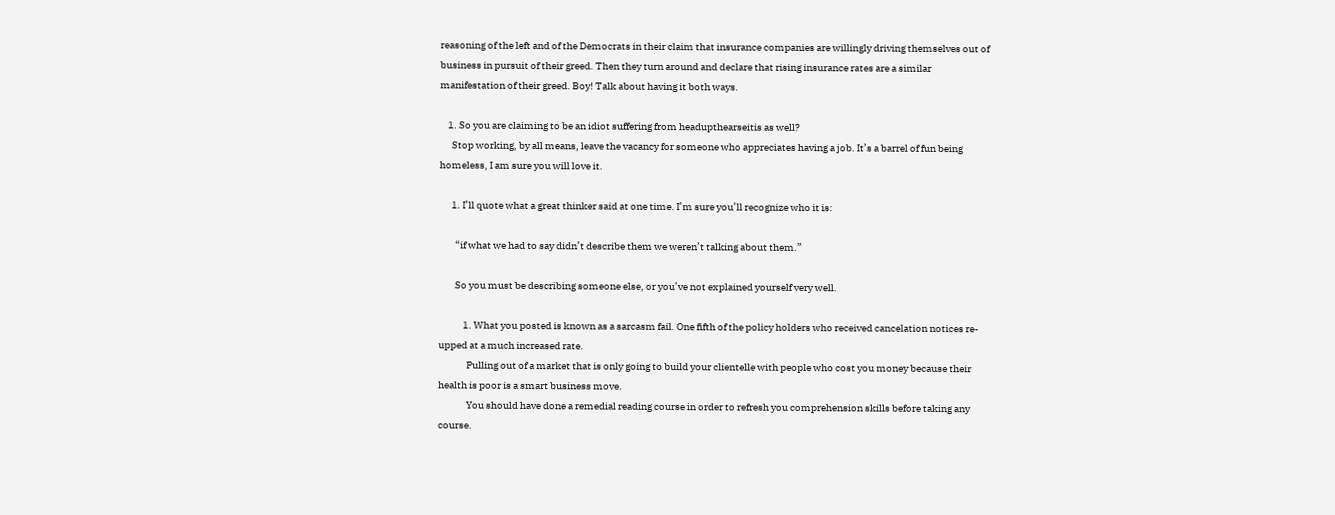reasoning of the left and of the Democrats in their claim that insurance companies are willingly driving themselves out of business in pursuit of their greed. Then they turn around and declare that rising insurance rates are a similar manifestation of their greed. Boy! Talk about having it both ways.

    1. So you are claiming to be an idiot suffering from headupthearseitis as well?
      Stop working, by all means, leave the vacancy for someone who appreciates having a job. It’s a barrel of fun being homeless, I am sure you will love it.

      1. I’ll quote what a great thinker said at one time. I’m sure you’ll recognize who it is:

        “if what we had to say didn’t describe them we weren’t talking about them.”

        So you must be describing someone else, or you’ve not explained yourself very well.

            1. What you posted is known as a sarcasm fail. One fifth of the policy holders who received cancelation notices re-upped at a much increased rate.
              Pulling out of a market that is only going to build your clientelle with people who cost you money because their health is poor is a smart business move.
              You should have done a remedial reading course in order to refresh you comprehension skills before taking any course.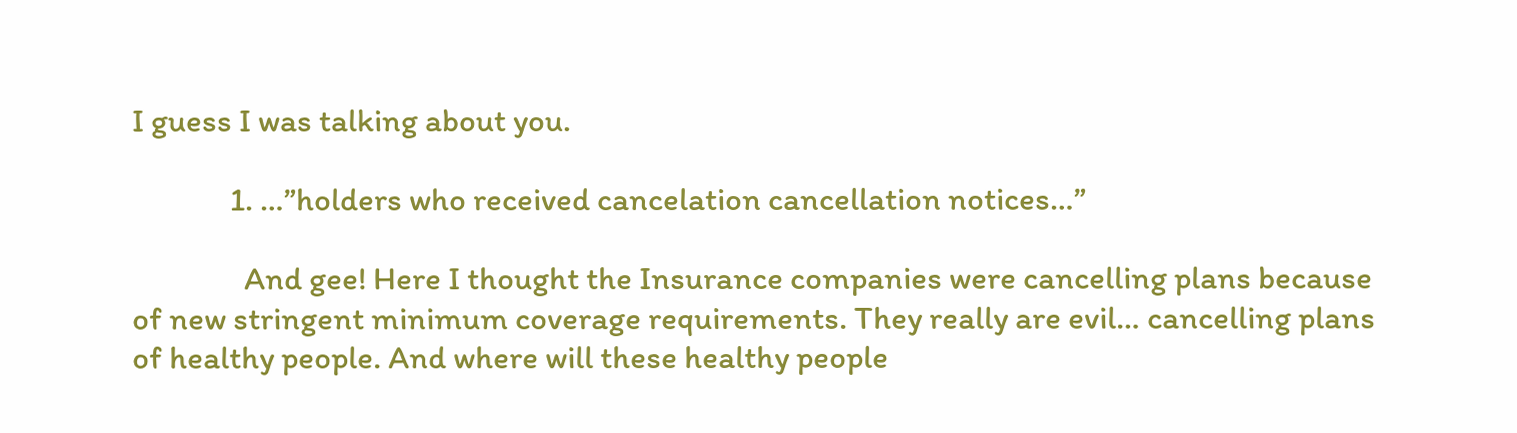I guess I was talking about you.

              1. …”holders who received cancelation cancellation notices…”

                And gee! Here I thought the Insurance companies were cancelling plans because of new stringent minimum coverage requirements. They really are evil… cancelling plans of healthy people. And where will these healthy people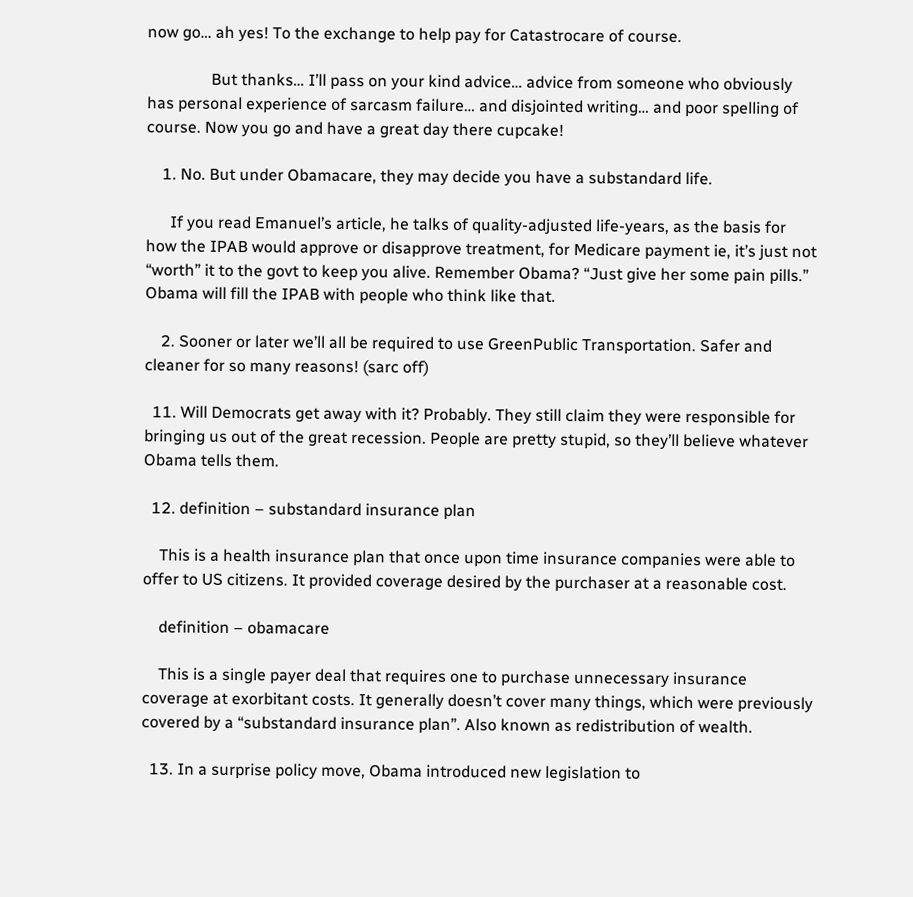now go… ah yes! To the exchange to help pay for Catastrocare of course.

                But thanks… I’ll pass on your kind advice… advice from someone who obviously has personal experience of sarcasm failure… and disjointed writing… and poor spelling of course. Now you go and have a great day there cupcake!

    1. No. But under Obamacare, they may decide you have a substandard life.

      If you read Emanuel’s article, he talks of quality-adjusted life-years, as the basis for how the IPAB would approve or disapprove treatment, for Medicare payment ie, it’s just not “worth” it to the govt to keep you alive. Remember Obama? “Just give her some pain pills.” Obama will fill the IPAB with people who think like that.

    2. Sooner or later we’ll all be required to use GreenPublic Transportation. Safer and cleaner for so many reasons! (sarc off)

  11. Will Democrats get away with it? Probably. They still claim they were responsible for bringing us out of the great recession. People are pretty stupid, so they’ll believe whatever Obama tells them.

  12. definition – substandard insurance plan

    This is a health insurance plan that once upon time insurance companies were able to offer to US citizens. It provided coverage desired by the purchaser at a reasonable cost.

    definition – obamacare

    This is a single payer deal that requires one to purchase unnecessary insurance coverage at exorbitant costs. It generally doesn’t cover many things, which were previously covered by a “substandard insurance plan”. Also known as redistribution of wealth.

  13. In a surprise policy move, Obama introduced new legislation to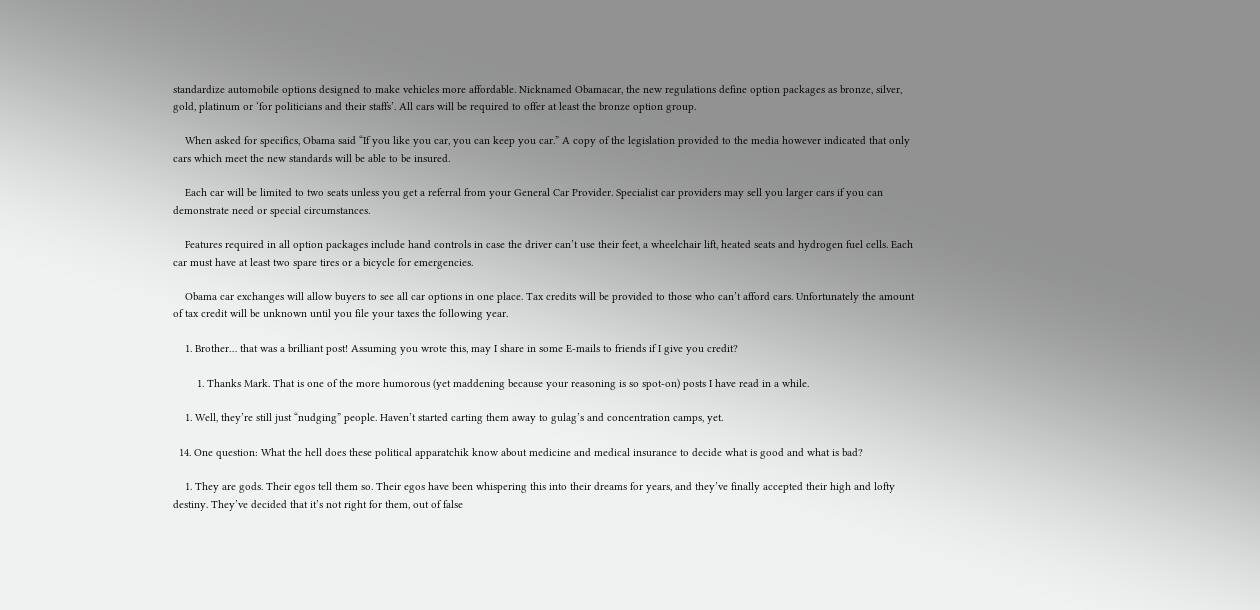standardize automobile options designed to make vehicles more affordable. Nicknamed Obamacar, the new regulations define option packages as bronze, silver, gold, platinum or ‘for politicians and their staffs’. All cars will be required to offer at least the bronze option group.

    When asked for specifics, Obama said “If you like you car, you can keep you car.” A copy of the legislation provided to the media however indicated that only cars which meet the new standards will be able to be insured.

    Each car will be limited to two seats unless you get a referral from your General Car Provider. Specialist car providers may sell you larger cars if you can demonstrate need or special circumstances.

    Features required in all option packages include hand controls in case the driver can’t use their feet, a wheelchair lift, heated seats and hydrogen fuel cells. Each car must have at least two spare tires or a bicycle for emergencies.

    Obama car exchanges will allow buyers to see all car options in one place. Tax credits will be provided to those who can’t afford cars. Unfortunately the amount of tax credit will be unknown until you file your taxes the following year.

    1. Brother… that was a brilliant post! Assuming you wrote this, may I share in some E-mails to friends if I give you credit?

        1. Thanks Mark. That is one of the more humorous (yet maddening because your reasoning is so spot-on) posts I have read in a while.

    1. Well, they’re still just “nudging” people. Haven’t started carting them away to gulag’s and concentration camps, yet.

  14. One question: What the hell does these political apparatchik know about medicine and medical insurance to decide what is good and what is bad?

    1. They are gods. Their egos tell them so. Their egos have been whispering this into their dreams for years, and they’ve finally accepted their high and lofty destiny. They’ve decided that it’s not right for them, out of false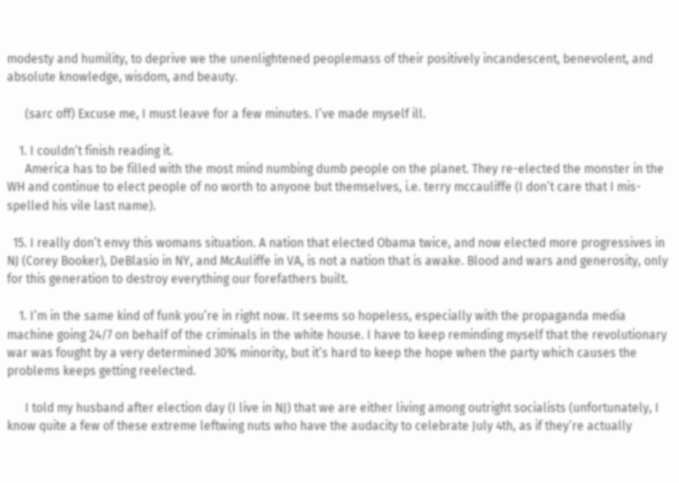modesty and humility, to deprive we the unenlightened peoplemass of their positively incandescent, benevolent, and absolute knowledge, wisdom, and beauty.

      (sarc off) Excuse me, I must leave for a few minutes. I’ve made myself ill.

    1. I couldn’t finish reading it.
      America has to be filled with the most mind numbing dumb people on the planet. They re-elected the monster in the WH and continue to elect people of no worth to anyone but themselves, i.e. terry mccauliffe (I don’t care that I mis-spelled his vile last name).

  15. I really don’t envy this womans situation. A nation that elected Obama twice, and now elected more progressives in NJ (Corey Booker), DeBlasio in NY, and McAuliffe in VA, is not a nation that is awake. Blood and wars and generosity, only for this generation to destroy everything our forefathers built.

    1. I’m in the same kind of funk you’re in right now. It seems so hopeless, especially with the propaganda media machine going 24/7 on behalf of the criminals in the white house. I have to keep reminding myself that the revolutionary war was fought by a very determined 30% minority, but it’s hard to keep the hope when the party which causes the problems keeps getting reelected.

      I told my husband after election day (I live in NJ) that we are either living among outright socialists (unfortunately, I know quite a few of these extreme leftwing nuts who have the audacity to celebrate July 4th, as if they’re actually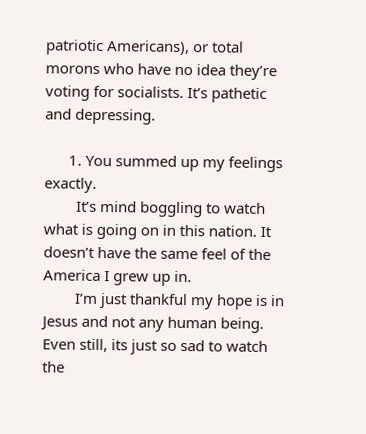patriotic Americans), or total morons who have no idea they’re voting for socialists. It’s pathetic and depressing.

      1. You summed up my feelings exactly.
        It’s mind boggling to watch what is going on in this nation. It doesn’t have the same feel of the America I grew up in.
        I’m just thankful my hope is in Jesus and not any human being. Even still, its just so sad to watch the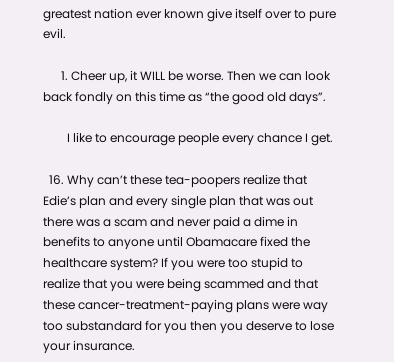greatest nation ever known give itself over to pure evil.

      1. Cheer up, it WILL be worse. Then we can look back fondly on this time as “the good old days”.

        I like to encourage people every chance I get.

  16. Why can’t these tea-poopers realize that Edie’s plan and every single plan that was out there was a scam and never paid a dime in benefits to anyone until Obamacare fixed the healthcare system? If you were too stupid to realize that you were being scammed and that these cancer-treatment-paying plans were way too substandard for you then you deserve to lose your insurance.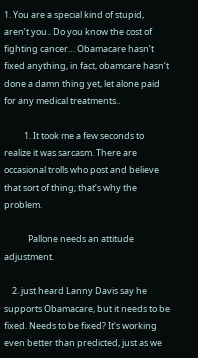1. You are a special kind of stupid, aren’t you.. Do you know the cost of fighting cancer… Obamacare hasn’t fixed anything, in fact, obamcare hasn’t done a damn thing yet, let alone paid for any medical treatments..

          1. It took me a few seconds to realize it was sarcasm. There are occasional trolls who post and believe that sort of thing; that’s why the problem.

            Pallone needs an attitude adjustment.

    2. just heard Lanny Davis say he supports Obamacare, but it needs to be fixed. Needs to be fixed? It’s working even better than predicted, just as we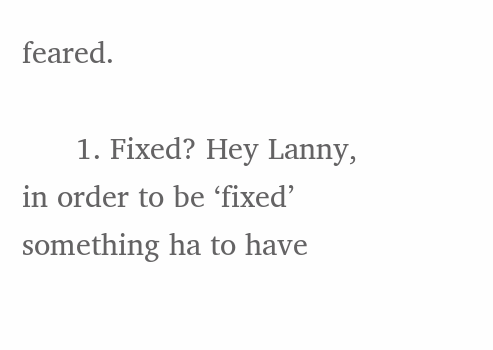feared.

      1. Fixed? Hey Lanny, in order to be ‘fixed’ something ha to have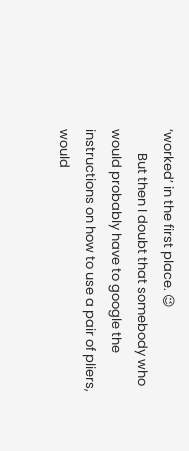‘worked’ in the first place. 😉
        But then I doubt that somebody who would probably have to google the instructions on how to use a pair of pliers, would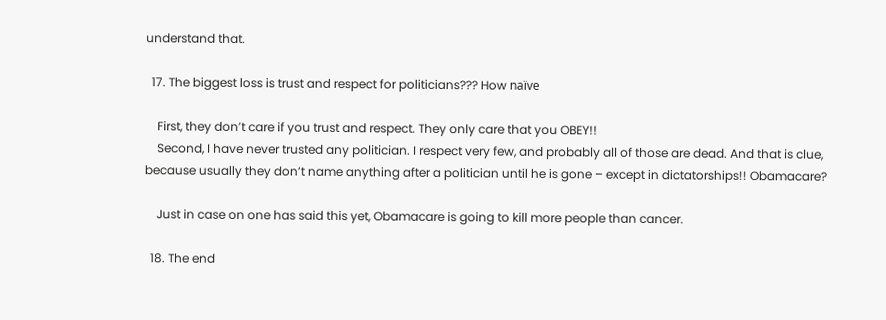understand that.

  17. The biggest loss is trust and respect for politicians??? How naïve

    First, they don’t care if you trust and respect. They only care that you OBEY!!
    Second, I have never trusted any politician. I respect very few, and probably all of those are dead. And that is clue, because usually they don’t name anything after a politician until he is gone – except in dictatorships!! Obamacare?

    Just in case on one has said this yet, Obamacare is going to kill more people than cancer.

  18. The end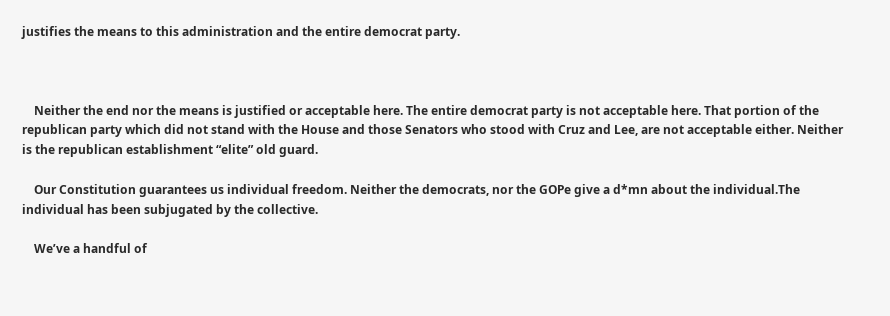justifies the means to this administration and the entire democrat party.



    Neither the end nor the means is justified or acceptable here. The entire democrat party is not acceptable here. That portion of the republican party which did not stand with the House and those Senators who stood with Cruz and Lee, are not acceptable either. Neither is the republican establishment “elite” old guard.

    Our Constitution guarantees us individual freedom. Neither the democrats, nor the GOPe give a d*mn about the individual.The individual has been subjugated by the collective.

    We’ve a handful of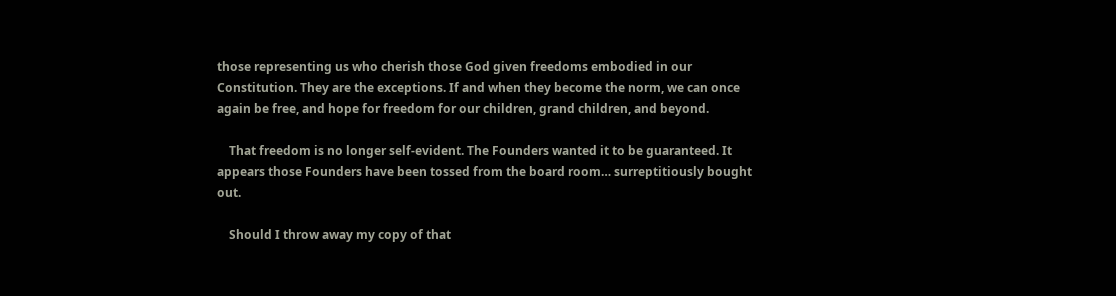those representing us who cherish those God given freedoms embodied in our Constitution. They are the exceptions. If and when they become the norm, we can once again be free, and hope for freedom for our children, grand children, and beyond.

    That freedom is no longer self-evident. The Founders wanted it to be guaranteed. It appears those Founders have been tossed from the board room… surreptitiously bought out.

    Should I throw away my copy of that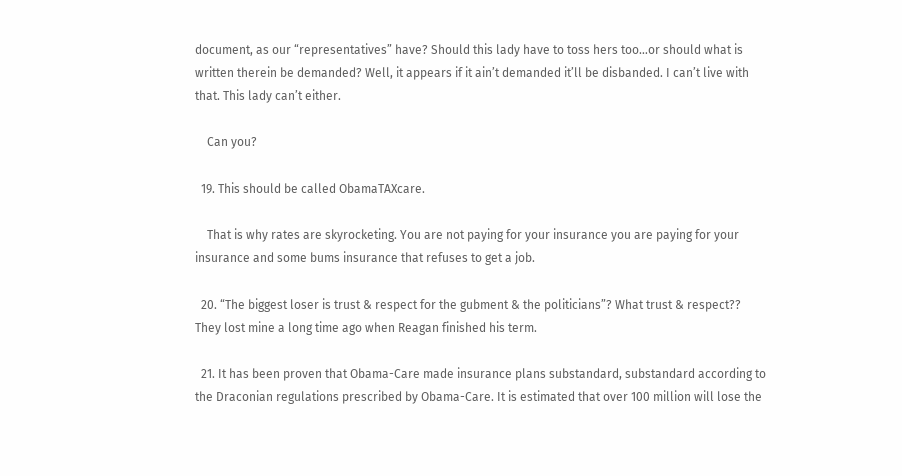document, as our “representatives” have? Should this lady have to toss hers too…or should what is written therein be demanded? Well, it appears if it ain’t demanded it’ll be disbanded. I can’t live with that. This lady can’t either.

    Can you?

  19. This should be called ObamaTAXcare.

    That is why rates are skyrocketing. You are not paying for your insurance you are paying for your insurance and some bums insurance that refuses to get a job.

  20. “The biggest loser is trust & respect for the gubment & the politicians”? What trust & respect?? They lost mine a long time ago when Reagan finished his term.

  21. It has been proven that Obama-Care made insurance plans substandard, substandard according to the Draconian regulations prescribed by Obama-Care. It is estimated that over 100 million will lose the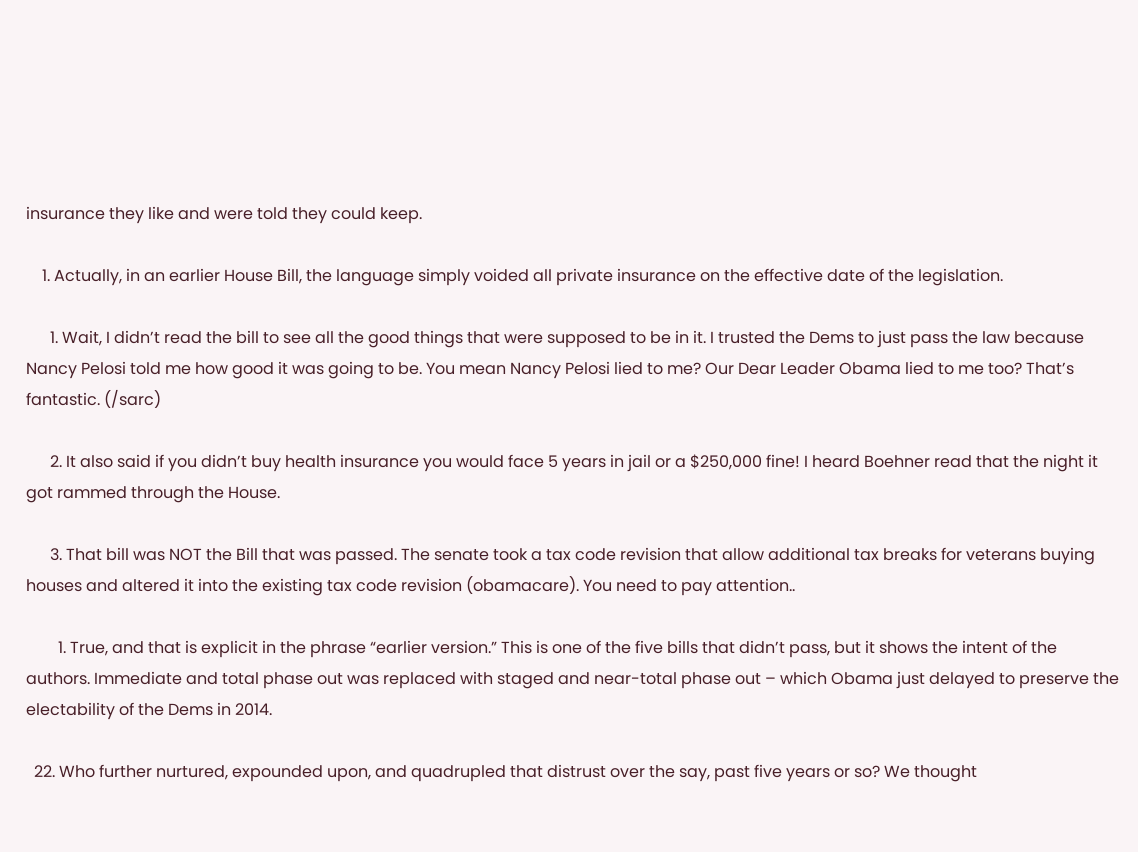insurance they like and were told they could keep.

    1. Actually, in an earlier House Bill, the language simply voided all private insurance on the effective date of the legislation.

      1. Wait, I didn’t read the bill to see all the good things that were supposed to be in it. I trusted the Dems to just pass the law because Nancy Pelosi told me how good it was going to be. You mean Nancy Pelosi lied to me? Our Dear Leader Obama lied to me too? That’s fantastic. (/sarc)

      2. It also said if you didn’t buy health insurance you would face 5 years in jail or a $250,000 fine! I heard Boehner read that the night it got rammed through the House.

      3. That bill was NOT the Bill that was passed. The senate took a tax code revision that allow additional tax breaks for veterans buying houses and altered it into the existing tax code revision (obamacare). You need to pay attention..

        1. True, and that is explicit in the phrase “earlier version.” This is one of the five bills that didn’t pass, but it shows the intent of the authors. Immediate and total phase out was replaced with staged and near-total phase out – which Obama just delayed to preserve the electability of the Dems in 2014.

  22. Who further nurtured, expounded upon, and quadrupled that distrust over the say, past five years or so? We thought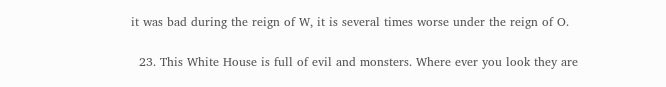it was bad during the reign of W, it is several times worse under the reign of O.

  23. This White House is full of evil and monsters. Where ever you look they are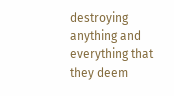destroying anything and everything that they deem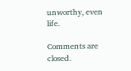unworthy, even life.

Comments are closed.